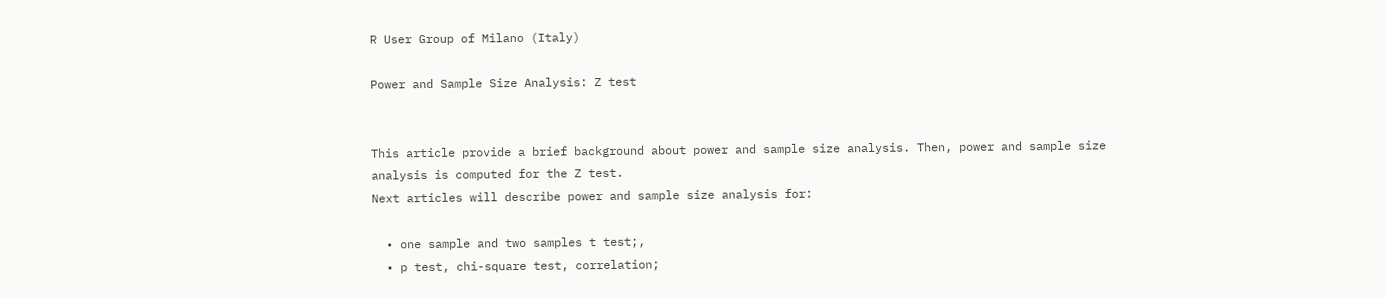R User Group of Milano (Italy)

Power and Sample Size Analysis: Z test


This article provide a brief background about power and sample size analysis. Then, power and sample size analysis is computed for the Z test.
Next articles will describe power and sample size analysis for:

  • one sample and two samples t test;,
  • p test, chi-square test, correlation;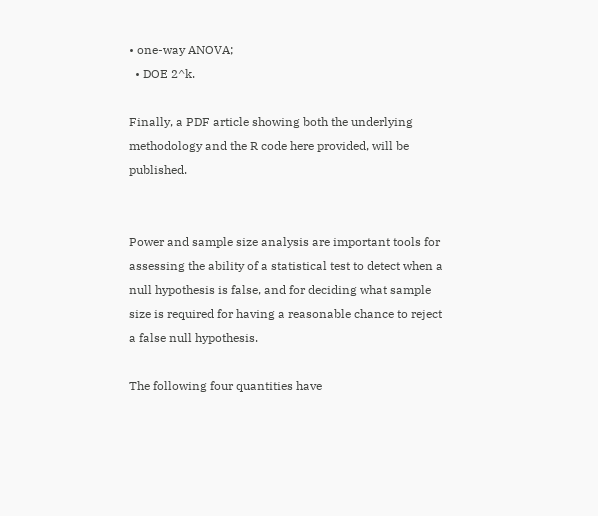• one-way ANOVA;
  • DOE 2^k.

Finally, a PDF article showing both the underlying methodology and the R code here provided, will be published.


Power and sample size analysis are important tools for assessing the ability of a statistical test to detect when a null hypothesis is false, and for deciding what sample size is required for having a reasonable chance to reject a false null hypothesis.

The following four quantities have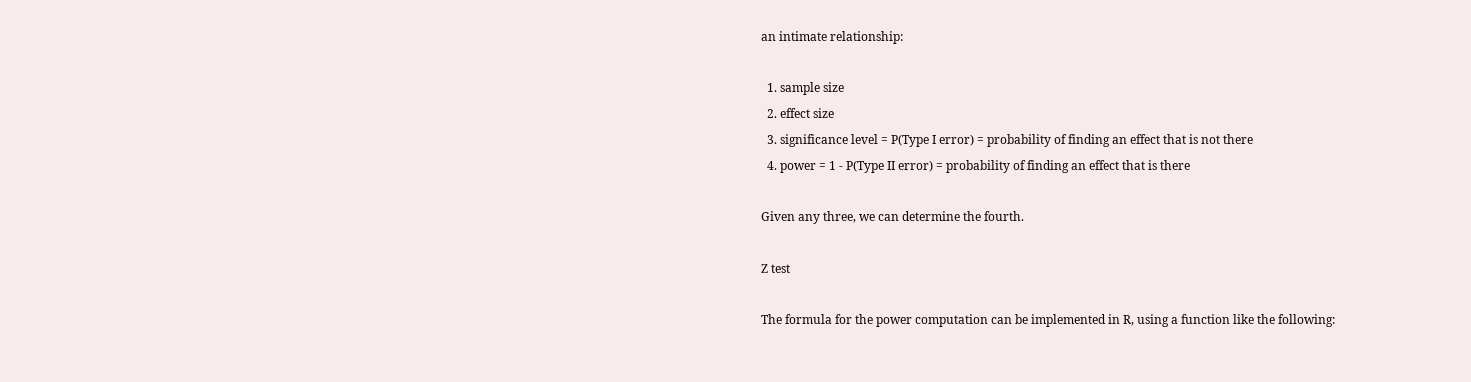an intimate relationship:

  1. sample size
  2. effect size
  3. significance level = P(Type I error) = probability of finding an effect that is not there
  4. power = 1 - P(Type II error) = probability of finding an effect that is there

Given any three, we can determine the fourth.

Z test

The formula for the power computation can be implemented in R, using a function like the following: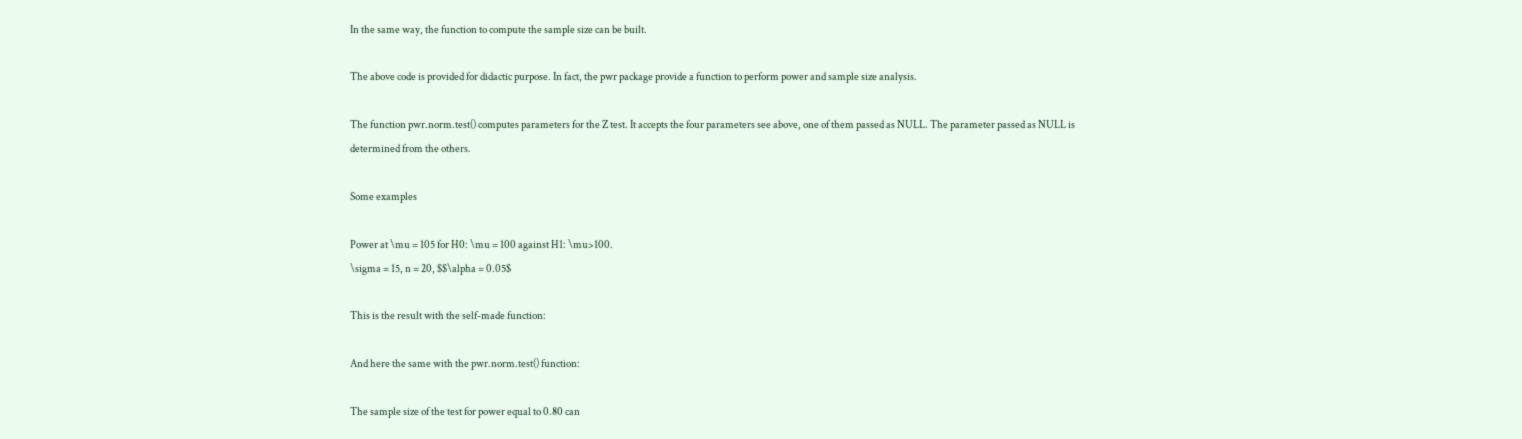In the same way, the function to compute the sample size can be built.

The above code is provided for didactic purpose. In fact, the pwr package provide a function to perform power and sample size analysis.

The function pwr.norm.test() computes parameters for the Z test. It accepts the four parameters see above, one of them passed as NULL. The parameter passed as NULL is determined from the others.

Some examples

Power at \mu = 105 for H0: \mu = 100 against H1: \mu>100.
\sigma = 15, n = 20, $$\alpha = 0.05$

This is the result with the self-made function:

And here the same with the pwr.norm.test() function:

The sample size of the test for power equal to 0.80 can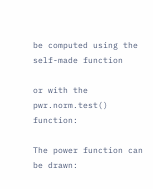be computed using the self-made function

or with the pwr.norm.test() function:

The power function can be drawn: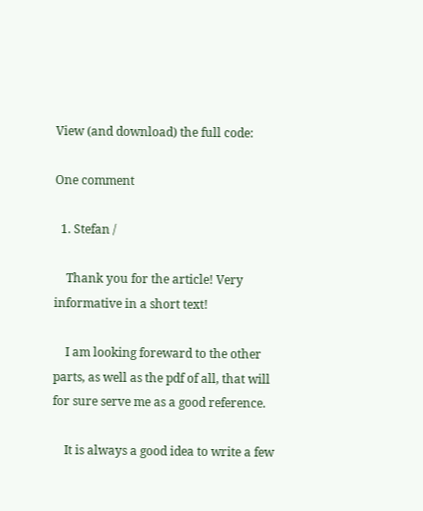View (and download) the full code:

One comment

  1. Stefan /

    Thank you for the article! Very informative in a short text!

    I am looking foreward to the other parts, as well as the pdf of all, that will for sure serve me as a good reference.

    It is always a good idea to write a few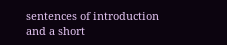sentences of introduction and a short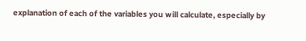explanation of each of the variables you will calculate, especially by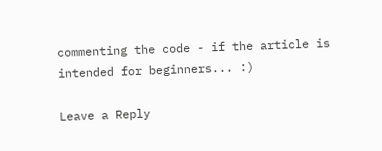commenting the code - if the article is intended for beginners... :)

Leave a Reply